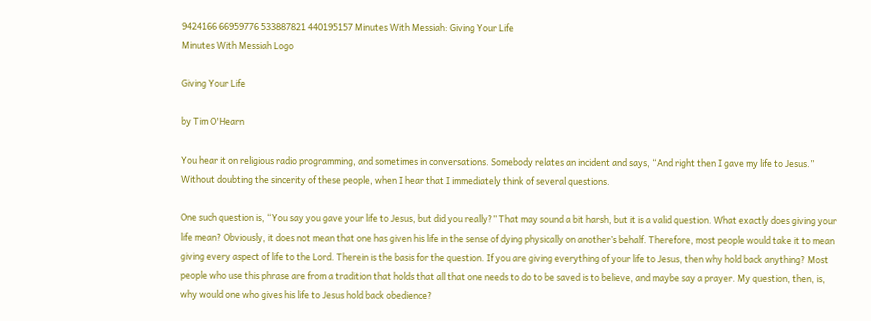9424166 66959776 533887821 440195157 Minutes With Messiah: Giving Your Life
Minutes With Messiah Logo

Giving Your Life

by Tim O'Hearn

You hear it on religious radio programming, and sometimes in conversations. Somebody relates an incident and says, “And right then I gave my life to Jesus.” Without doubting the sincerity of these people, when I hear that I immediately think of several questions.

One such question is, “You say you gave your life to Jesus, but did you really?” That may sound a bit harsh, but it is a valid question. What exactly does giving your life mean? Obviously, it does not mean that one has given his life in the sense of dying physically on another’s behalf. Therefore, most people would take it to mean giving every aspect of life to the Lord. Therein is the basis for the question. If you are giving everything of your life to Jesus, then why hold back anything? Most people who use this phrase are from a tradition that holds that all that one needs to do to be saved is to believe, and maybe say a prayer. My question, then, is, why would one who gives his life to Jesus hold back obedience?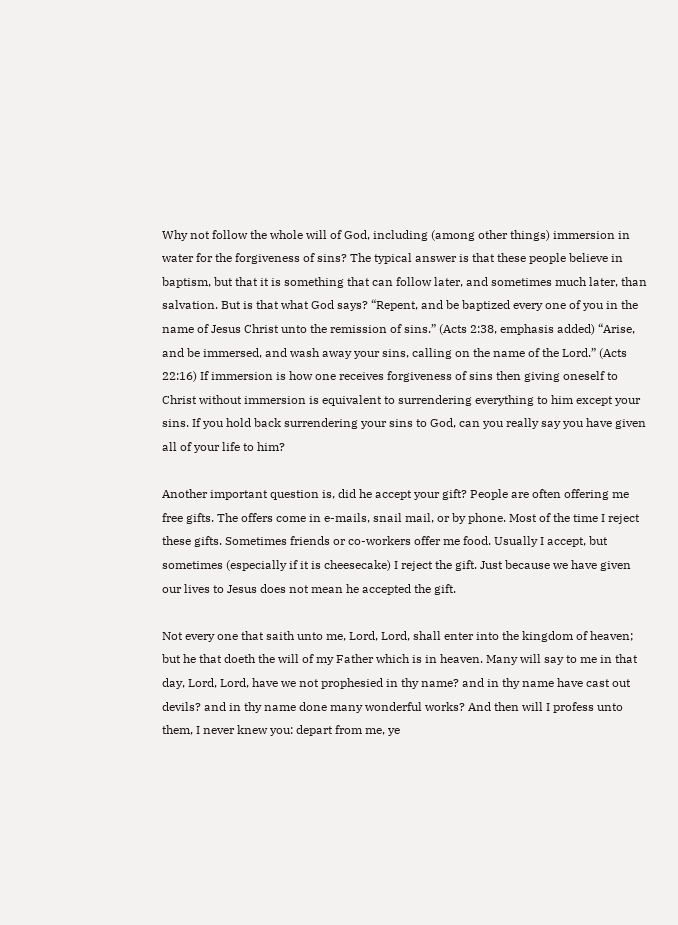Why not follow the whole will of God, including (among other things) immersion in water for the forgiveness of sins? The typical answer is that these people believe in baptism, but that it is something that can follow later, and sometimes much later, than salvation. But is that what God says? “Repent, and be baptized every one of you in the name of Jesus Christ unto the remission of sins.” (Acts 2:38, emphasis added) “Arise, and be immersed, and wash away your sins, calling on the name of the Lord.” (Acts 22:16) If immersion is how one receives forgiveness of sins then giving oneself to Christ without immersion is equivalent to surrendering everything to him except your sins. If you hold back surrendering your sins to God, can you really say you have given all of your life to him?

Another important question is, did he accept your gift? People are often offering me free gifts. The offers come in e-mails, snail mail, or by phone. Most of the time I reject these gifts. Sometimes friends or co-workers offer me food. Usually I accept, but sometimes (especially if it is cheesecake) I reject the gift. Just because we have given our lives to Jesus does not mean he accepted the gift.

Not every one that saith unto me, Lord, Lord, shall enter into the kingdom of heaven; but he that doeth the will of my Father which is in heaven. Many will say to me in that day, Lord, Lord, have we not prophesied in thy name? and in thy name have cast out devils? and in thy name done many wonderful works? And then will I profess unto them, I never knew you: depart from me, ye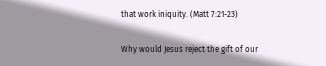that work iniquity. (Matt 7:21-23)

Why would Jesus reject the gift of our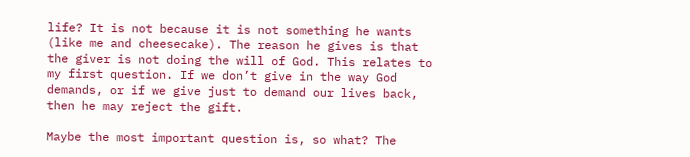life? It is not because it is not something he wants (like me and cheesecake). The reason he gives is that the giver is not doing the will of God. This relates to my first question. If we don’t give in the way God demands, or if we give just to demand our lives back, then he may reject the gift.

Maybe the most important question is, so what? The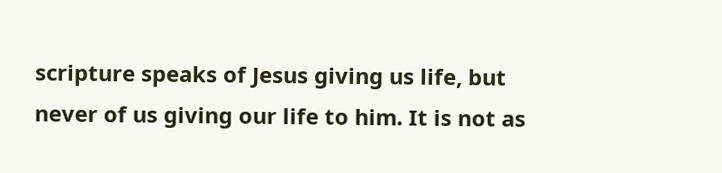scripture speaks of Jesus giving us life, but never of us giving our life to him. It is not as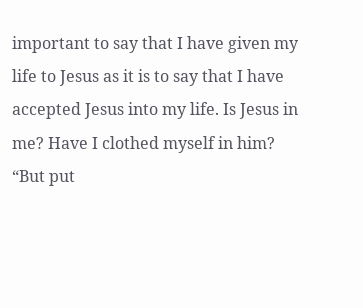important to say that I have given my life to Jesus as it is to say that I have accepted Jesus into my life. Is Jesus in me? Have I clothed myself in him? “But put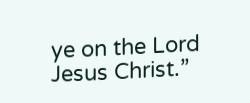ye on the Lord Jesus Christ.”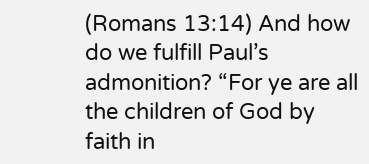(Romans 13:14) And how do we fulfill Paul’s admonition? “For ye are all the children of God by faith in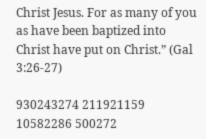Christ Jesus. For as many of you as have been baptized into Christ have put on Christ.” (Gal 3:26-27)

930243274 211921159 10582286 500272